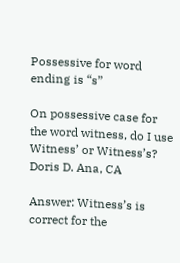Possessive for word ending is “s”

On possessive case for the word witness, do I use Witness’ or Witness’s?
Doris D. Ana, CA

Answer: Witness’s is correct for the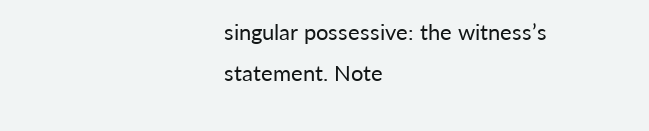singular possessive: the witness’s statement. Note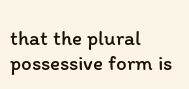that the plural possessive form is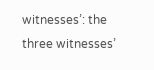witnesses’: the three witnesses’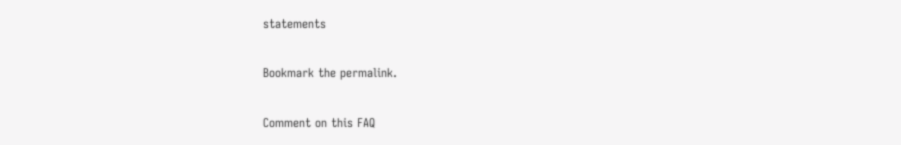statements

Bookmark the permalink.

Comment on this FAQ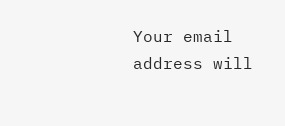Your email address will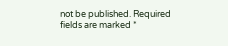not be published. Required fields are marked *